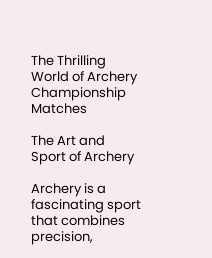The Thrilling World of Archery Championship Matches

The Art and Sport of Archery

Archery is a fascinating sport that combines precision,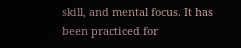skill, and mental focus. It has been practiced for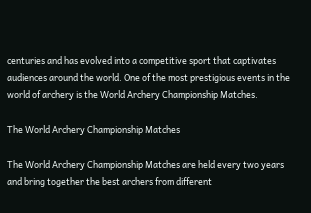centuries and has evolved into a competitive sport that captivates audiences around the world. One of the most prestigious events in the world of archery is the World Archery Championship Matches.

The World Archery Championship Matches

The World Archery Championship Matches are held every two years and bring together the best archers from different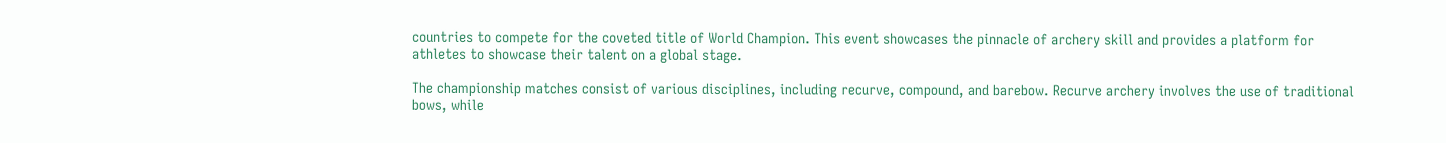countries to compete for the coveted title of World Champion. This event showcases the pinnacle of archery skill and provides a platform for athletes to showcase their talent on a global stage.

The championship matches consist of various disciplines, including recurve, compound, and barebow. Recurve archery involves the use of traditional bows, while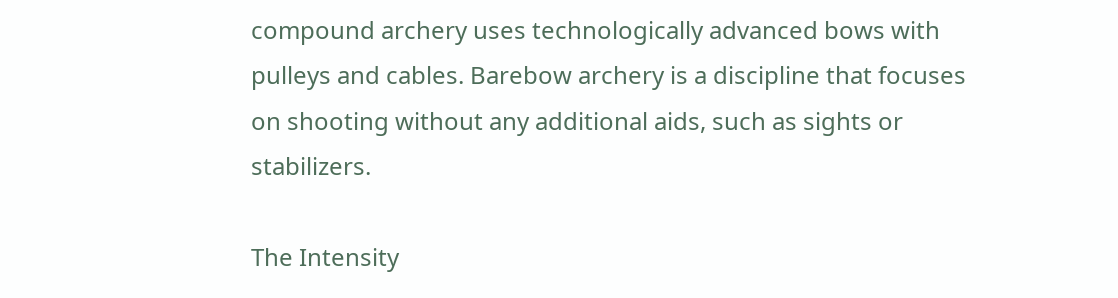compound archery uses technologically advanced bows with pulleys and cables. Barebow archery is a discipline that focuses on shooting without any additional aids, such as sights or stabilizers.

The Intensity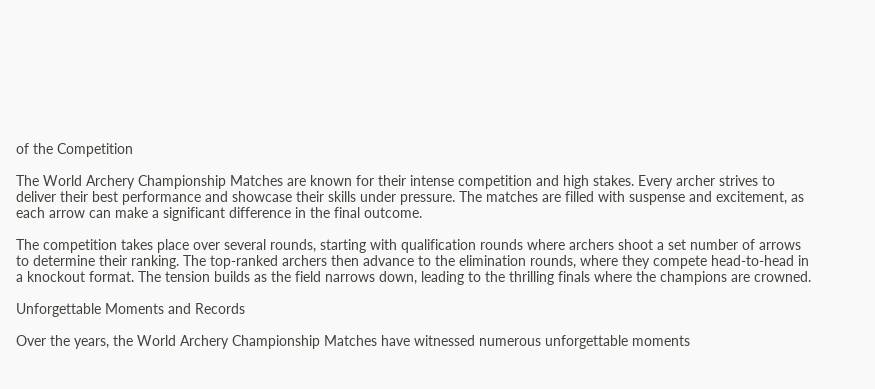of the Competition

The World Archery Championship Matches are known for their intense competition and high stakes. Every archer strives to deliver their best performance and showcase their skills under pressure. The matches are filled with suspense and excitement, as each arrow can make a significant difference in the final outcome.

The competition takes place over several rounds, starting with qualification rounds where archers shoot a set number of arrows to determine their ranking. The top-ranked archers then advance to the elimination rounds, where they compete head-to-head in a knockout format. The tension builds as the field narrows down, leading to the thrilling finals where the champions are crowned.

Unforgettable Moments and Records

Over the years, the World Archery Championship Matches have witnessed numerous unforgettable moments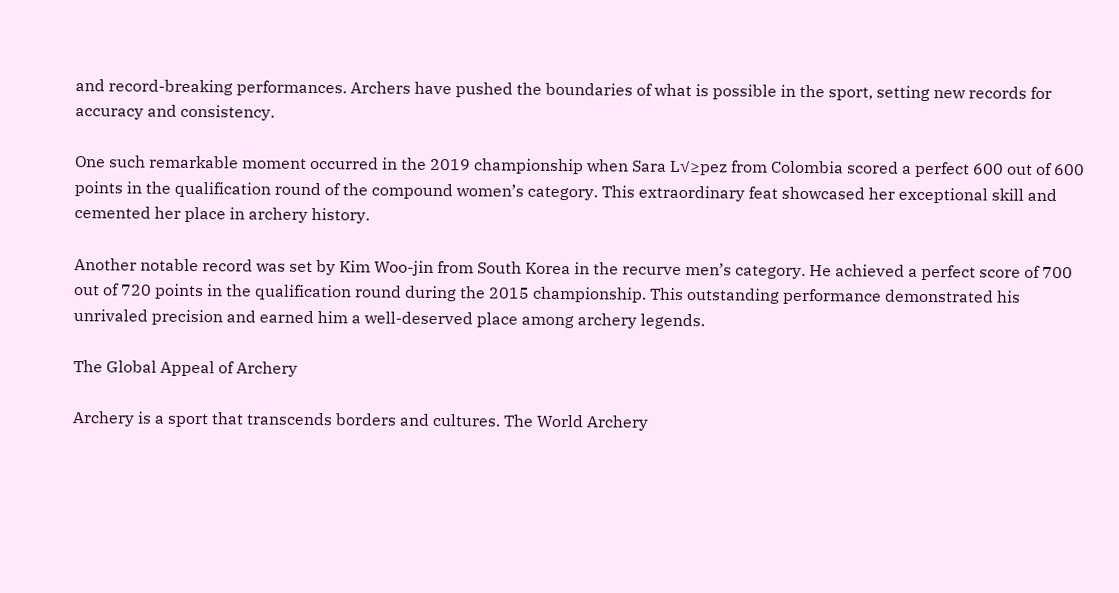and record-breaking performances. Archers have pushed the boundaries of what is possible in the sport, setting new records for accuracy and consistency.

One such remarkable moment occurred in the 2019 championship when Sara L√≥pez from Colombia scored a perfect 600 out of 600 points in the qualification round of the compound women’s category. This extraordinary feat showcased her exceptional skill and cemented her place in archery history.

Another notable record was set by Kim Woo-jin from South Korea in the recurve men’s category. He achieved a perfect score of 700 out of 720 points in the qualification round during the 2015 championship. This outstanding performance demonstrated his unrivaled precision and earned him a well-deserved place among archery legends.

The Global Appeal of Archery

Archery is a sport that transcends borders and cultures. The World Archery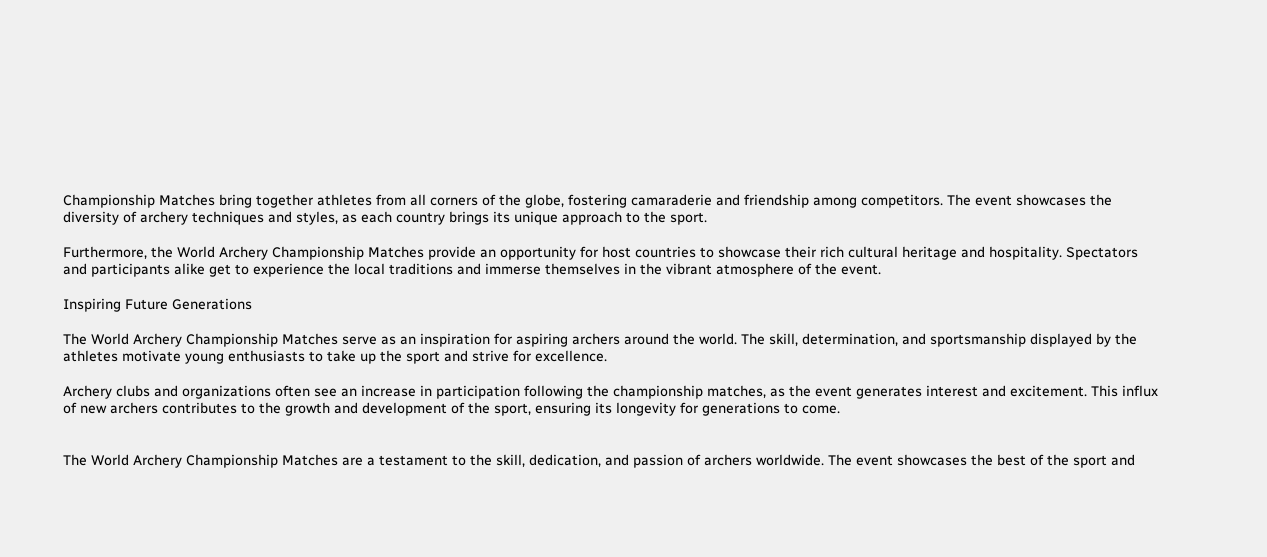Championship Matches bring together athletes from all corners of the globe, fostering camaraderie and friendship among competitors. The event showcases the diversity of archery techniques and styles, as each country brings its unique approach to the sport.

Furthermore, the World Archery Championship Matches provide an opportunity for host countries to showcase their rich cultural heritage and hospitality. Spectators and participants alike get to experience the local traditions and immerse themselves in the vibrant atmosphere of the event.

Inspiring Future Generations

The World Archery Championship Matches serve as an inspiration for aspiring archers around the world. The skill, determination, and sportsmanship displayed by the athletes motivate young enthusiasts to take up the sport and strive for excellence.

Archery clubs and organizations often see an increase in participation following the championship matches, as the event generates interest and excitement. This influx of new archers contributes to the growth and development of the sport, ensuring its longevity for generations to come.


The World Archery Championship Matches are a testament to the skill, dedication, and passion of archers worldwide. The event showcases the best of the sport and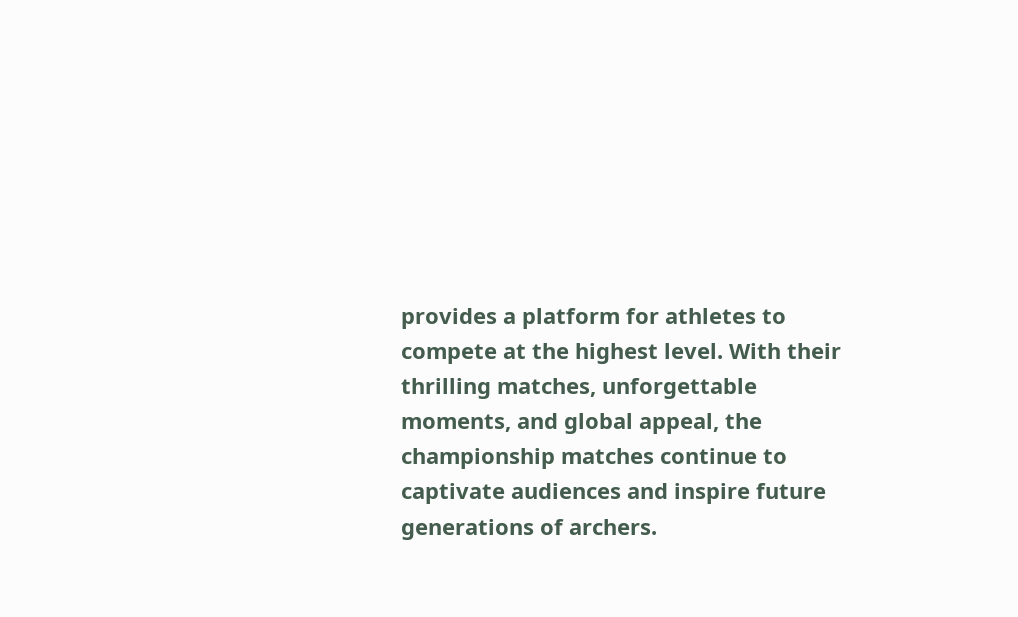provides a platform for athletes to compete at the highest level. With their thrilling matches, unforgettable moments, and global appeal, the championship matches continue to captivate audiences and inspire future generations of archers.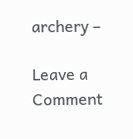archery –

Leave a Comment